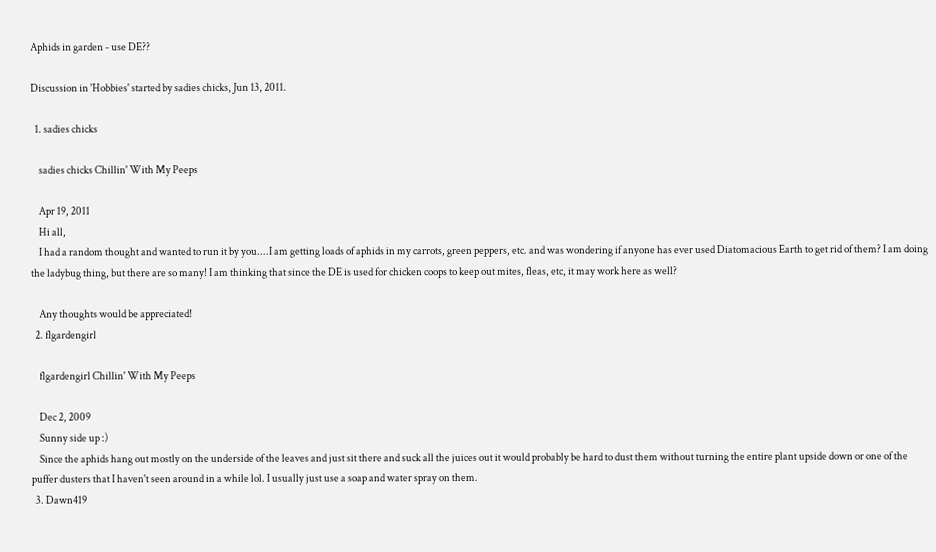Aphids in garden - use DE??

Discussion in 'Hobbies' started by sadies chicks, Jun 13, 2011.

  1. sadies chicks

    sadies chicks Chillin' With My Peeps

    Apr 19, 2011
    Hi all,
    I had a random thought and wanted to run it by you....I am getting loads of aphids in my carrots, green peppers, etc. and was wondering if anyone has ever used Diatomacious Earth to get rid of them? I am doing the ladybug thing, but there are so many! I am thinking that since the DE is used for chicken coops to keep out mites, fleas, etc, it may work here as well?

    Any thoughts would be appreciated!
  2. flgardengirl

    flgardengirl Chillin' With My Peeps

    Dec 2, 2009
    Sunny side up :)
    Since the aphids hang out mostly on the underside of the leaves and just sit there and suck all the juices out it would probably be hard to dust them without turning the entire plant upside down or one of the puffer dusters that I haven't seen around in a while lol. I usually just use a soap and water spray on them.
  3. Dawn419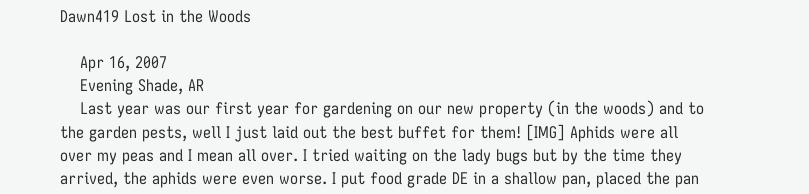Dawn419 Lost in the Woods

    Apr 16, 2007
    Evening Shade, AR
    Last year was our first year for gardening on our new property (in the woods) and to the garden pests, well I just laid out the best buffet for them! [IMG] Aphids were all over my peas and I mean all over. I tried waiting on the lady bugs but by the time they arrived, the aphids were even worse. I put food grade DE in a shallow pan, placed the pan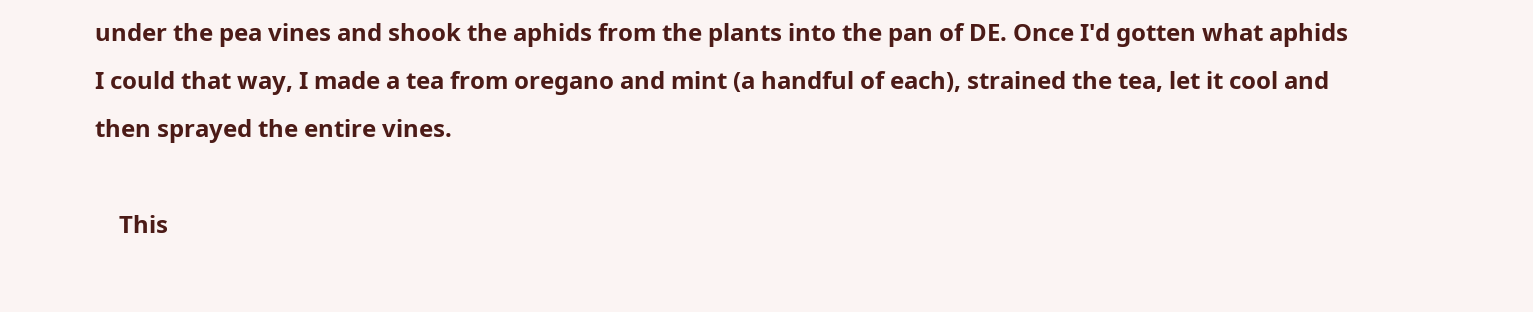under the pea vines and shook the aphids from the plants into the pan of DE. Once I'd gotten what aphids I could that way, I made a tea from oregano and mint (a handful of each), strained the tea, let it cool and then sprayed the entire vines.

    This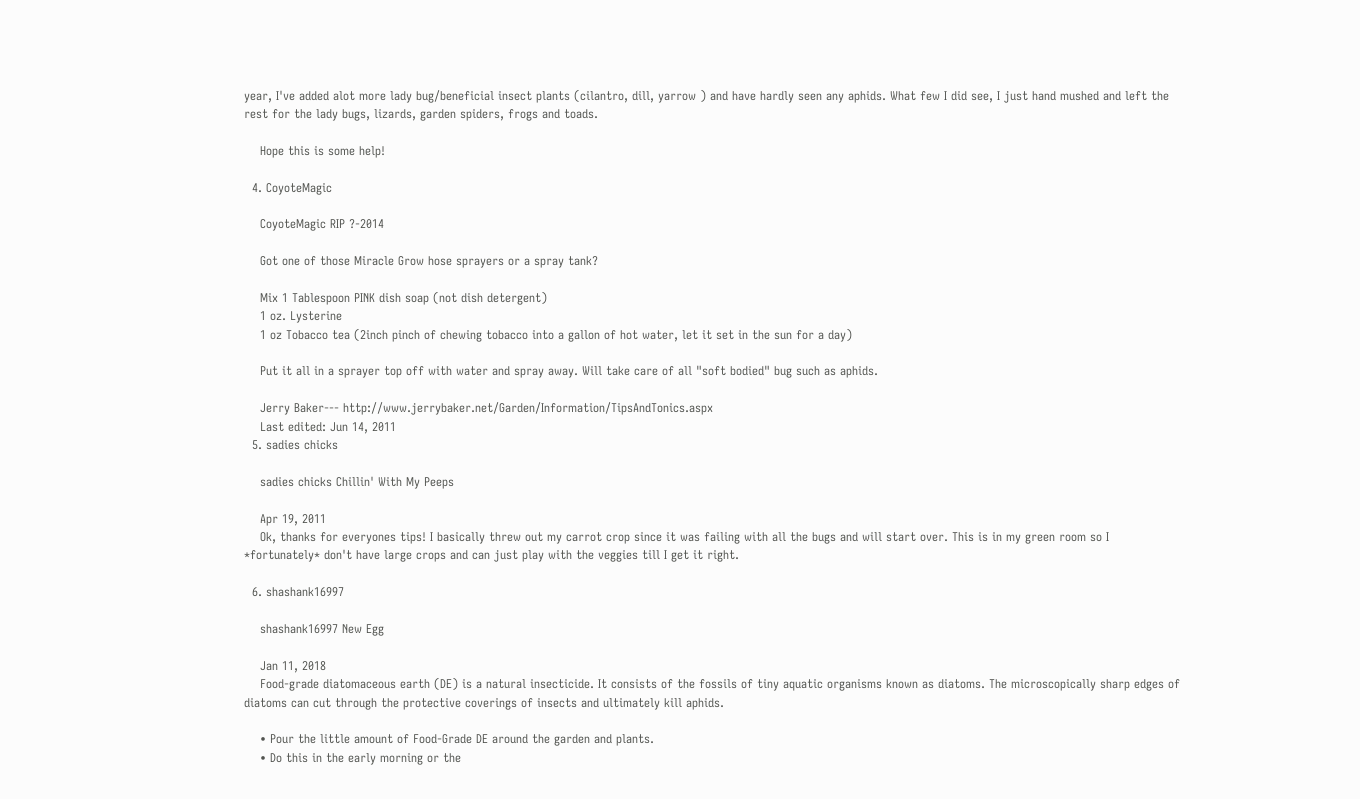year, I've added alot more lady bug/beneficial insect plants (cilantro, dill, yarrow ) and have hardly seen any aphids. What few I did see, I just hand mushed and left the rest for the lady bugs, lizards, garden spiders, frogs and toads.

    Hope this is some help!

  4. CoyoteMagic

    CoyoteMagic RIP ?-2014

    Got one of those Miracle Grow hose sprayers or a spray tank?

    Mix 1 Tablespoon PINK dish soap (not dish detergent)
    1 oz. Lysterine
    1 oz Tobacco tea (2inch pinch of chewing tobacco into a gallon of hot water, let it set in the sun for a day)

    Put it all in a sprayer top off with water and spray away. Will take care of all "soft bodied" bug such as aphids.

    Jerry Baker--- http://www.jerrybaker.net/Garden/Information/TipsAndTonics.aspx
    Last edited: Jun 14, 2011
  5. sadies chicks

    sadies chicks Chillin' With My Peeps

    Apr 19, 2011
    Ok, thanks for everyones tips! I basically threw out my carrot crop since it was failing with all the bugs and will start over. This is in my green room so I *fortunately* don't have large crops and can just play with the veggies till I get it right.

  6. shashank16997

    shashank16997 New Egg

    Jan 11, 2018
    Food-grade diatomaceous earth (DE) is a natural insecticide. It consists of the fossils of tiny aquatic organisms known as diatoms. The microscopically sharp edges of diatoms can cut through the protective coverings of insects and ultimately kill aphids.

    • Pour the little amount of Food-Grade DE around the garden and plants.
    • Do this in the early morning or the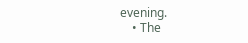evening.
    • The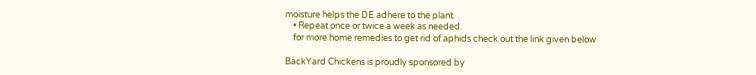moisture helps the DE adhere to the plant.
    • Repeat once or twice a week as needed.
    for more home remedies to get rid of aphids check out the link given below

BackYard Chickens is proudly sponsored by